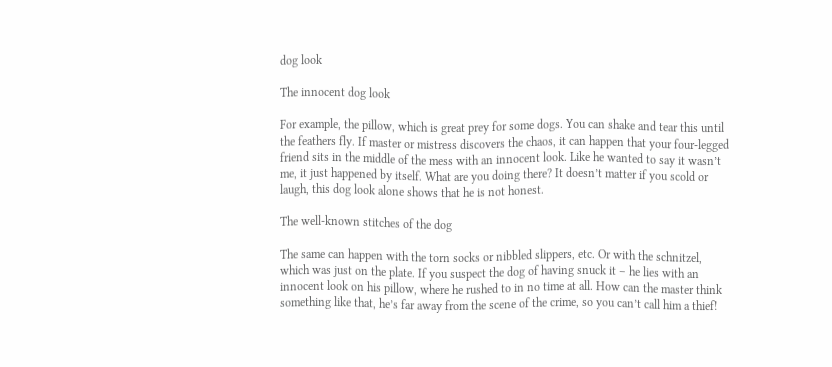dog look

The innocent dog look

For example, the pillow, which is great prey for some dogs. You can shake and tear this until the feathers fly. If master or mistress discovers the chaos, it can happen that your four-legged friend sits in the middle of the mess with an innocent look. Like he wanted to say it wasn’t me, it just happened by itself. What are you doing there? It doesn’t matter if you scold or laugh, this dog look alone shows that he is not honest.

The well-known stitches of the dog

The same can happen with the torn socks or nibbled slippers, etc. Or with the schnitzel, which was just on the plate. If you suspect the dog of having snuck it – he lies with an innocent look on his pillow, where he rushed to in no time at all. How can the master think something like that, he’s far away from the scene of the crime, so you can’t call him a thief!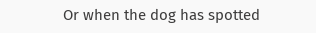Or when the dog has spotted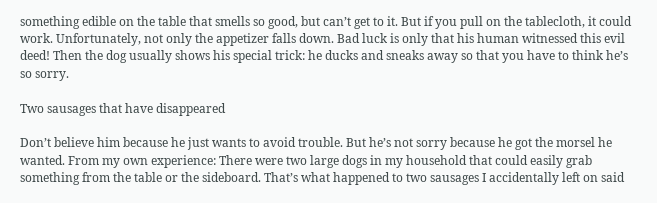something edible on the table that smells so good, but can’t get to it. But if you pull on the tablecloth, it could work. Unfortunately, not only the appetizer falls down. Bad luck is only that his human witnessed this evil deed! Then the dog usually shows his special trick: he ducks and sneaks away so that you have to think he’s so sorry.

Two sausages that have disappeared

Don’t believe him because he just wants to avoid trouble. But he’s not sorry because he got the morsel he wanted. From my own experience: There were two large dogs in my household that could easily grab something from the table or the sideboard. That’s what happened to two sausages I accidentally left on said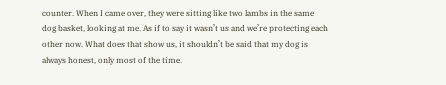counter. When I came over, they were sitting like two lambs in the same dog basket, looking at me. As if to say it wasn’t us and we’re protecting each other now. What does that show us, it shouldn’t be said that my dog is always honest, only most of the time.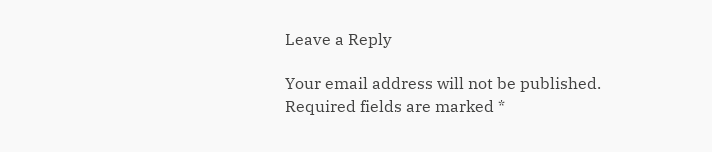Leave a Reply

Your email address will not be published. Required fields are marked *